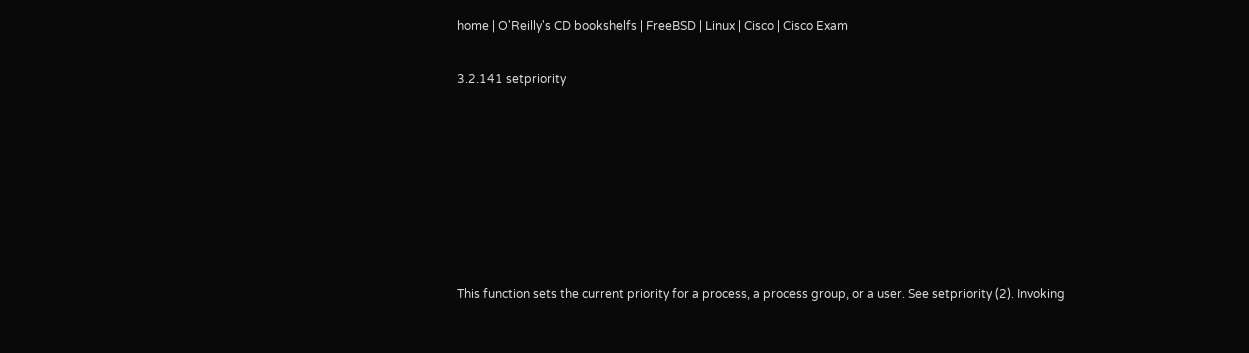home | O'Reilly's CD bookshelfs | FreeBSD | Linux | Cisco | Cisco Exam

3.2.141 setpriority







This function sets the current priority for a process, a process group, or a user. See setpriority (2). Invoking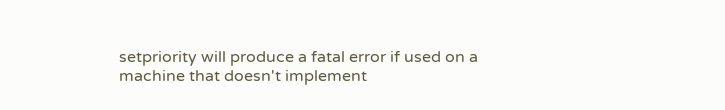setpriority will produce a fatal error if used on a machine that doesn't implement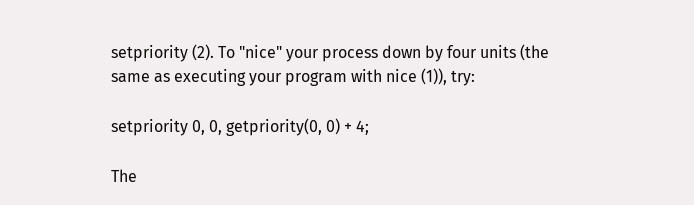setpriority (2). To "nice" your process down by four units (the same as executing your program with nice (1)), try:

setpriority 0, 0, getpriority(0, 0) + 4;

The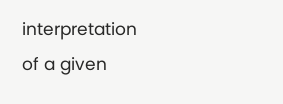interpretation of a given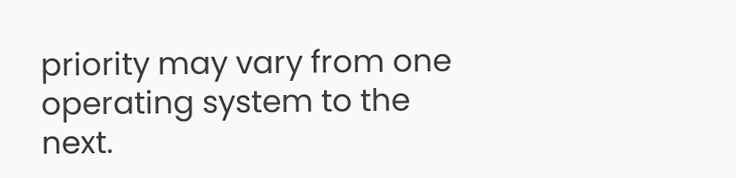priority may vary from one operating system to the next.